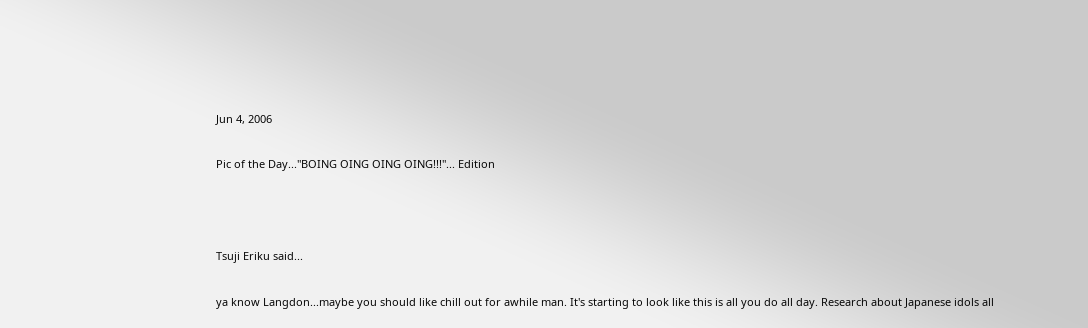Jun 4, 2006

Pic of the Day..."BOING OING OING OING!!!"... Edition



Tsuji Eriku said...

ya know Langdon...maybe you should like chill out for awhile man. It's starting to look like this is all you do all day. Research about Japanese idols all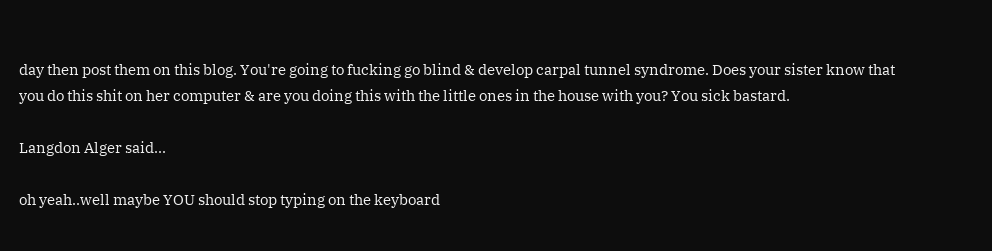day then post them on this blog. You're going to fucking go blind & develop carpal tunnel syndrome. Does your sister know that you do this shit on her computer & are you doing this with the little ones in the house with you? You sick bastard.

Langdon Alger said...

oh yeah..well maybe YOU should stop typing on the keyboard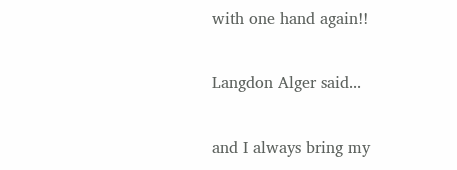with one hand again!!

Langdon Alger said...

and I always bring my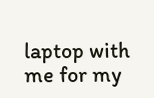laptop with me for my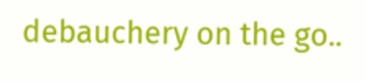debauchery on the go..